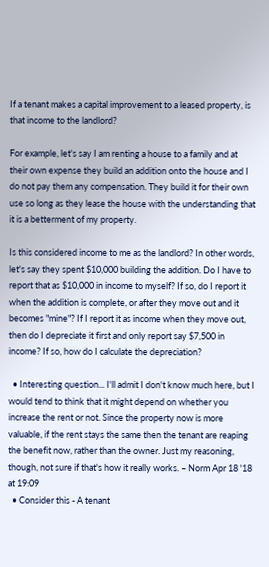If a tenant makes a capital improvement to a leased property, is that income to the landlord?

For example, let's say I am renting a house to a family and at their own expense they build an addition onto the house and I do not pay them any compensation. They build it for their own use so long as they lease the house with the understanding that it is a betterment of my property.

Is this considered income to me as the landlord? In other words, let's say they spent $10,000 building the addition. Do I have to report that as $10,000 in income to myself? If so, do I report it when the addition is complete, or after they move out and it becomes "mine"? If I report it as income when they move out, then do I depreciate it first and only report say $7,500 in income? If so, how do I calculate the depreciation?

  • Interesting question... I'll admit I don't know much here, but I would tend to think that it might depend on whether you increase the rent or not. Since the property now is more valuable, if the rent stays the same then the tenant are reaping the benefit now, rather than the owner. Just my reasoning, though, not sure if that's how it really works. – Norm Apr 18 '18 at 19:09
  • Consider this - A tenant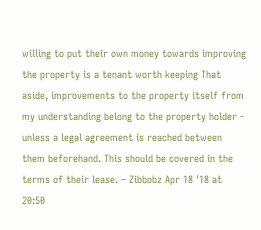willing to put their own money towards improving the property is a tenant worth keeping That aside, improvements to the property itself from my understanding belong to the property holder - unless a legal agreement is reached between them beforehand. This should be covered in the terms of their lease. – Zibbobz Apr 18 '18 at 20:50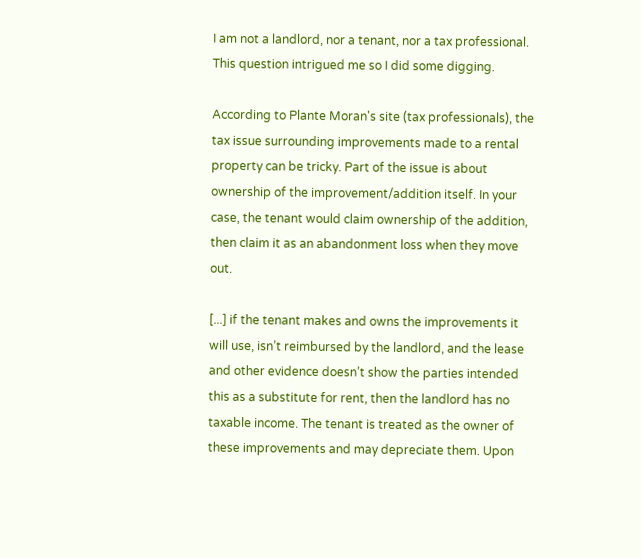I am not a landlord, nor a tenant, nor a tax professional. This question intrigued me so I did some digging.

According to Plante Moran's site (tax professionals), the tax issue surrounding improvements made to a rental property can be tricky. Part of the issue is about ownership of the improvement/addition itself. In your case, the tenant would claim ownership of the addition, then claim it as an abandonment loss when they move out.

[...] if the tenant makes and owns the improvements it will use, isn’t reimbursed by the landlord, and the lease and other evidence doesn’t show the parties intended this as a substitute for rent, then the landlord has no taxable income. The tenant is treated as the owner of these improvements and may depreciate them. Upon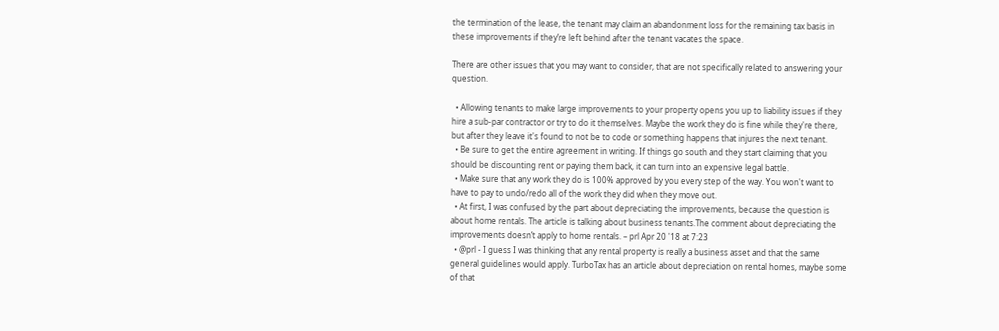the termination of the lease, the tenant may claim an abandonment loss for the remaining tax basis in these improvements if they’re left behind after the tenant vacates the space.

There are other issues that you may want to consider, that are not specifically related to answering your question.

  • Allowing tenants to make large improvements to your property opens you up to liability issues if they hire a sub-par contractor or try to do it themselves. Maybe the work they do is fine while they're there, but after they leave it's found to not be to code or something happens that injures the next tenant.
  • Be sure to get the entire agreement in writing. If things go south and they start claiming that you should be discounting rent or paying them back, it can turn into an expensive legal battle.
  • Make sure that any work they do is 100% approved by you every step of the way. You won't want to have to pay to undo/redo all of the work they did when they move out.
  • At first, I was confused by the part about depreciating the improvements, because the question is about home rentals. The article is talking about business tenants.The comment about depreciating the improvements doesn’t apply to home rentals. – prl Apr 20 '18 at 7:23
  • @prl - I guess I was thinking that any rental property is really a business asset and that the same general guidelines would apply. TurboTax has an article about depreciation on rental homes, maybe some of that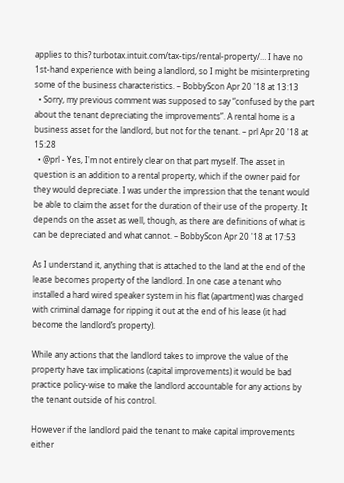applies to this? turbotax.intuit.com/tax-tips/rental-property/… I have no 1st-hand experience with being a landlord, so I might be misinterpreting some of the business characteristics. – BobbyScon Apr 20 '18 at 13:13
  • Sorry, my previous comment was supposed to say “confused by the part about the tenant depreciating the improvements”. A rental home is a business asset for the landlord, but not for the tenant. – prl Apr 20 '18 at 15:28
  • @prl - Yes, I'm not entirely clear on that part myself. The asset in question is an addition to a rental property, which if the owner paid for they would depreciate. I was under the impression that the tenant would be able to claim the asset for the duration of their use of the property. It depends on the asset as well, though, as there are definitions of what is can be depreciated and what cannot. – BobbyScon Apr 20 '18 at 17:53

As I understand it, anything that is attached to the land at the end of the lease becomes property of the landlord. In one case a tenant who installed a hard wired speaker system in his flat (apartment) was charged with criminal damage for ripping it out at the end of his lease (it had become the landlord’s property).

While any actions that the landlord takes to improve the value of the property have tax implications (capital improvements) it would be bad practice policy-wise to make the landlord accountable for any actions by the tenant outside of his control.

However if the landlord paid the tenant to make capital improvements either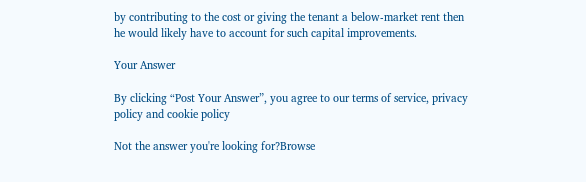by contributing to the cost or giving the tenant a below-market rent then he would likely have to account for such capital improvements.

Your Answer

By clicking “Post Your Answer”, you agree to our terms of service, privacy policy and cookie policy

Not the answer you're looking for?Browse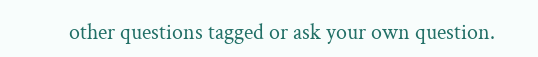other questions tagged or ask your own question.